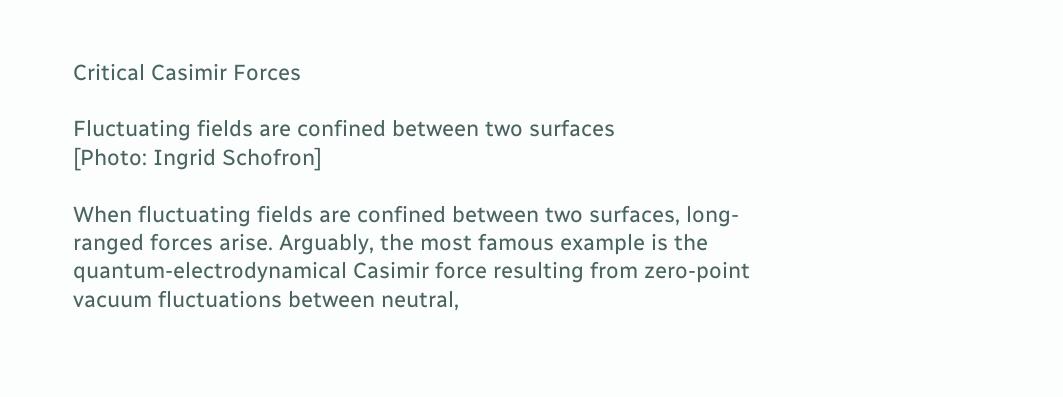Critical Casimir Forces

Fluctuating fields are confined between two surfaces
[Photo: Ingrid Schofron]

When fluctuating fields are confined between two surfaces, long-ranged forces arise. Arguably, the most famous example is the quantum-electrodynamical Casimir force resulting from zero-point vacuum fluctuations between neutral,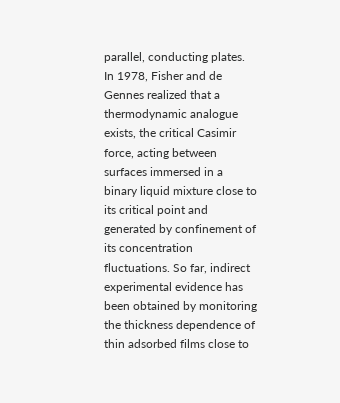parallel, conducting plates. In 1978, Fisher and de Gennes realized that a thermodynamic analogue exists, the critical Casimir force, acting between surfaces immersed in a binary liquid mixture close to its critical point and generated by confinement of its concentration fluctuations. So far, indirect experimental evidence has been obtained by monitoring the thickness dependence of thin adsorbed films close to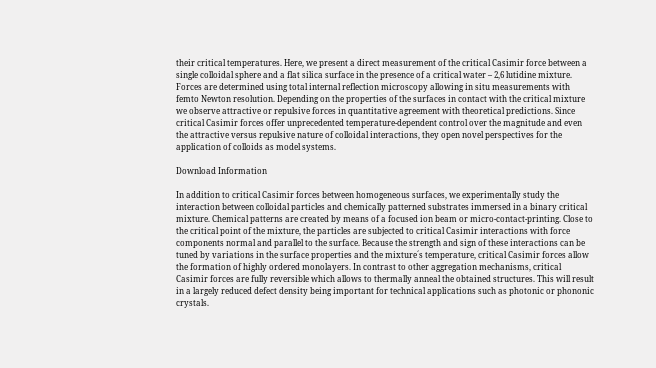their critical temperatures. Here, we present a direct measurement of the critical Casimir force between a single colloidal sphere and a flat silica surface in the presence of a critical water – 2,6 lutidine mixture. Forces are determined using total internal reflection microscopy allowing in situ measurements with femto Newton resolution. Depending on the properties of the surfaces in contact with the critical mixture we observe attractive or repulsive forces in quantitative agreement with theoretical predictions. Since critical Casimir forces offer unprecedented temperature-dependent control over the magnitude and even the attractive versus repulsive nature of colloidal interactions, they open novel perspectives for the application of colloids as model systems.

Download Information

In addition to critical Casimir forces between homogeneous surfaces, we experimentally study the interaction between colloidal particles and chemically patterned substrates immersed in a binary critical mixture. Chemical patterns are created by means of a focused ion beam or micro-contact-printing. Close to the critical point of the mixture, the particles are subjected to critical Casimir interactions with force components normal and parallel to the surface. Because the strength and sign of these interactions can be tuned by variations in the surface properties and the mixture´s temperature, critical Casimir forces allow the formation of highly ordered monolayers. In contrast to other aggregation mechanisms, critical Casimir forces are fully reversible which allows to thermally anneal the obtained structures. This will result in a largely reduced defect density being important for technical applications such as photonic or phononic crystals.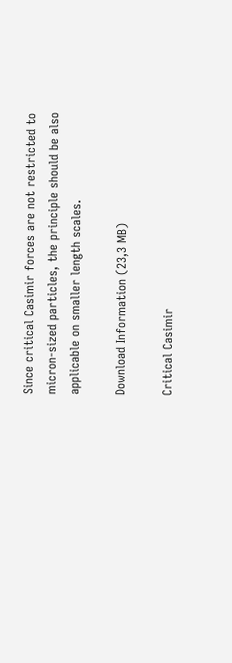Since critical Casimir forces are not restricted to micron-sized particles, the principle should be also applicable on smaller length scales.

Download Information (23,3 MB)

Critical Casimir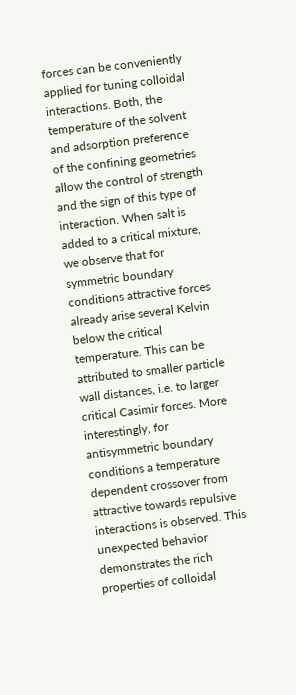forces can be conveniently applied for tuning colloidal interactions. Both, the temperature of the solvent and adsorption preference of the confining geometries allow the control of strength and the sign of this type of interaction. When salt is added to a critical mixture, we observe that for symmetric boundary conditions attractive forces already arise several Kelvin below the critical temperature. This can be attributed to smaller particle wall distances, i.e. to larger critical Casimir forces. More interestingly, for antisymmetric boundary conditions a temperature dependent crossover from attractive towards repulsive interactions is observed. This unexpected behavior demonstrates the rich properties of colloidal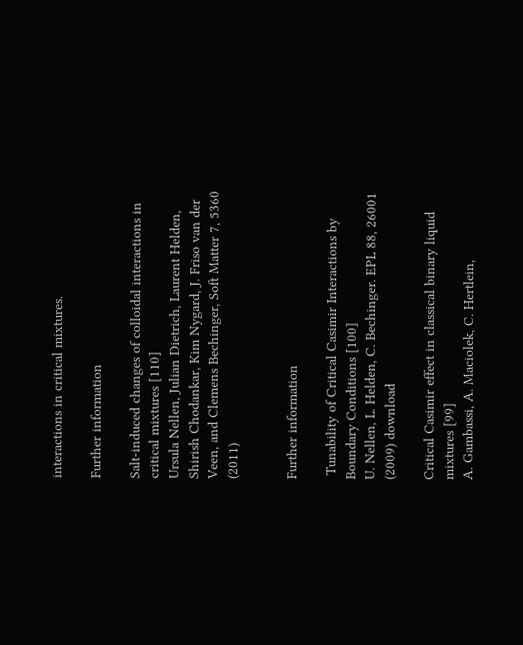interactions in critical mixtures.

Further information

Salt-induced changes of colloidal interactions in critical mixtures [110]
Ursula Nellen, Julian Dietrich, Laurent Helden, Shirish Chodankar, Kim Nygard, J. Friso van der Veen, and Clemens Bechinger, Soft Matter 7, 5360 (2011)


Further information

 Tunability of Critical Casimir Interactions by Boundary Conditions [100]
U. Nellen, L. Helden, C. Bechinger. EPL 88, 26001 (2009) download

Critical Casimir effect in classical binary liquid mixtures [99]
A. Gambassi, A. Maciolek, C. Hertlein,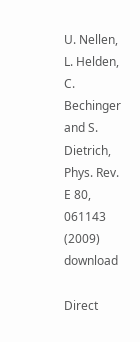U. Nellen, L. Helden, C. Bechinger and S. Dietrich, Phys. Rev. E 80, 061143 (2009) download

Direct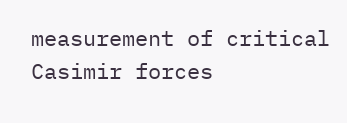measurement of critical Casimir forces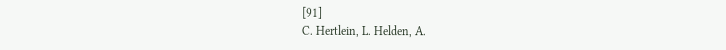[91]
C. Hertlein, L. Helden, A.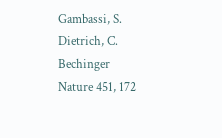Gambassi, S. Dietrich, C. Bechinger
Nature 451, 172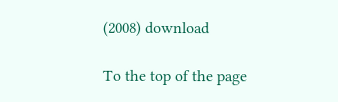(2008) download

To the top of the page